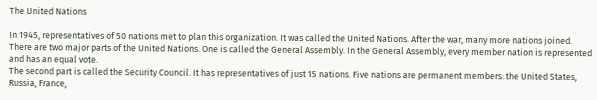The United Nations

In 1945, representatives of 50 nations met to plan this organization. It was called the United Nations. After the war, many more nations joined.
There are two major parts of the United Nations. One is called the General Assembly. In the General Assembly, every member nation is represented and has an equal vote.
The second part is called the Security Council. It has representatives of just 15 nations. Five nations are permanent members: the United States, Russia, France,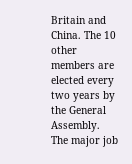Britain and China. The 10 other members are elected every two years by the General Assembly.
The major job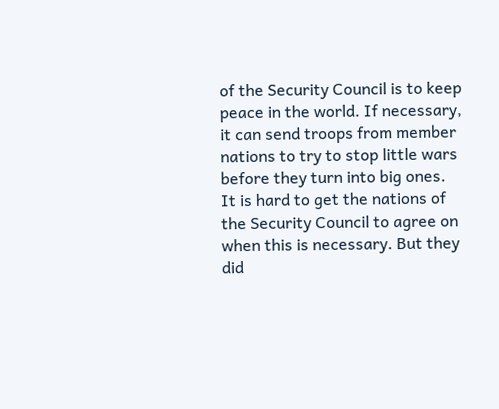of the Security Council is to keep peace in the world. If necessary, it can send troops from member nations to try to stop little wars before they turn into big ones.
It is hard to get the nations of the Security Council to agree on when this is necessary. But they did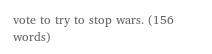vote to try to stop wars. (156 words)